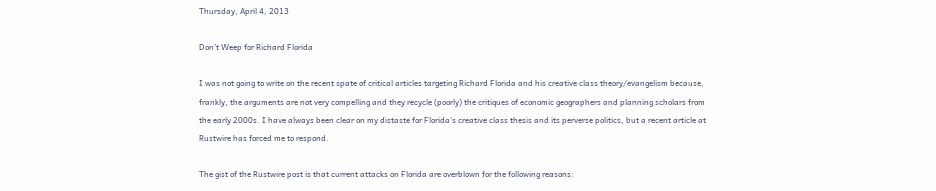Thursday, April 4, 2013

Don't Weep for Richard Florida

I was not going to write on the recent spate of critical articles targeting Richard Florida and his creative class theory/evangelism because, frankly, the arguments are not very compelling and they recycle (poorly) the critiques of economic geographers and planning scholars from the early 2000s. I have always been clear on my distaste for Florida's creative class thesis and its perverse politics, but a recent article at Rustwire has forced me to respond.

The gist of the Rustwire post is that current attacks on Florida are overblown for the following reasons: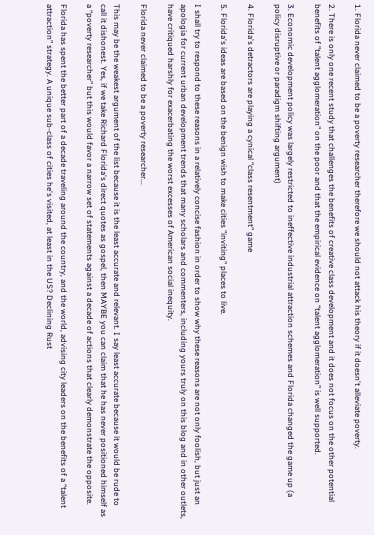1. Florida never claimed to be a poverty researcher therefore we should not attack his theory if it doesn't alleviate poverty.

2. There is only one recent study that challenges the benefits of creative class development and it does not focus on the other potential benefits of "talent agglomeration" on the poor and that the empirical evidence on “talent agglomeration” is well supported.

3. Economic development policy was largely restricted to ineffective industrial attraction schemes and Florida changed the game up (a policy disruptive or paradigm shifting argument)

4. Florida's detractors are playing a cynical "class resentment" game

5. Florida's ideas are based on the benign wish to make cities "inviting" places to live.

I shall try to respond to these reasons in a relatively concise fashion in order to show why these reasons are not only foolish, but just an apologia for current urban development trends that many scholars and commenters, including yours truly on this blog and in other outlets, have critiqued harshly for exacerbating the worst excesses of American social inequity.

Florida never claimed to be a poverty researcher...

This may be the weakest argument of the list because it is the least accurate and relevant. I say least accurate because it would be rude to call it dishonest. Yes, if we take Richard Florida's direct quotes as gospel, then MAYBE you can claim that he has never positioned himself as a “poverty researcher” but this would favor a narrow set of statements against a decade of actions that clearly demonstrate the opposite.

Florida has spent the better part of a decade traveling around the country, and the world, advising city leaders on the benefits of a “talent attraction” strategy. A unique sub-class of cities he's visited, at least in the US? Declining Rust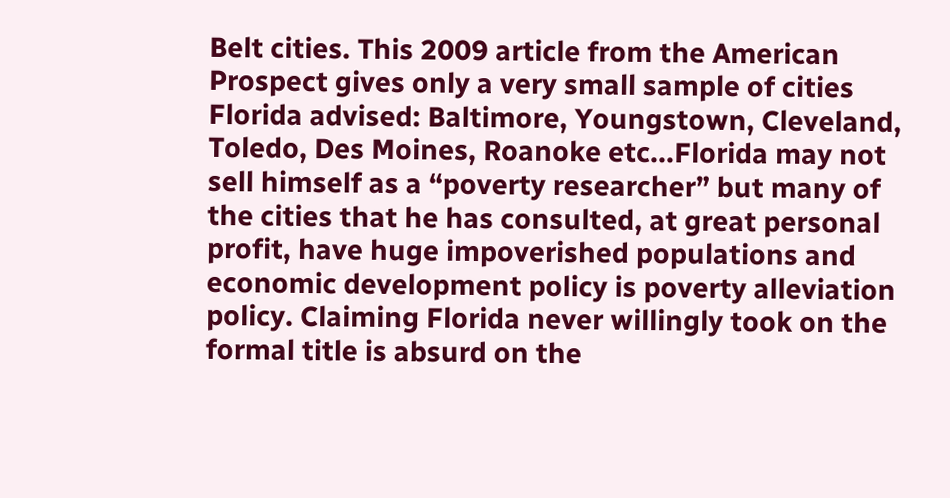Belt cities. This 2009 article from the American Prospect gives only a very small sample of cities Florida advised: Baltimore, Youngstown, Cleveland, Toledo, Des Moines, Roanoke etc...Florida may not sell himself as a “poverty researcher” but many of the cities that he has consulted, at great personal profit, have huge impoverished populations and economic development policy is poverty alleviation policy. Claiming Florida never willingly took on the formal title is absurd on the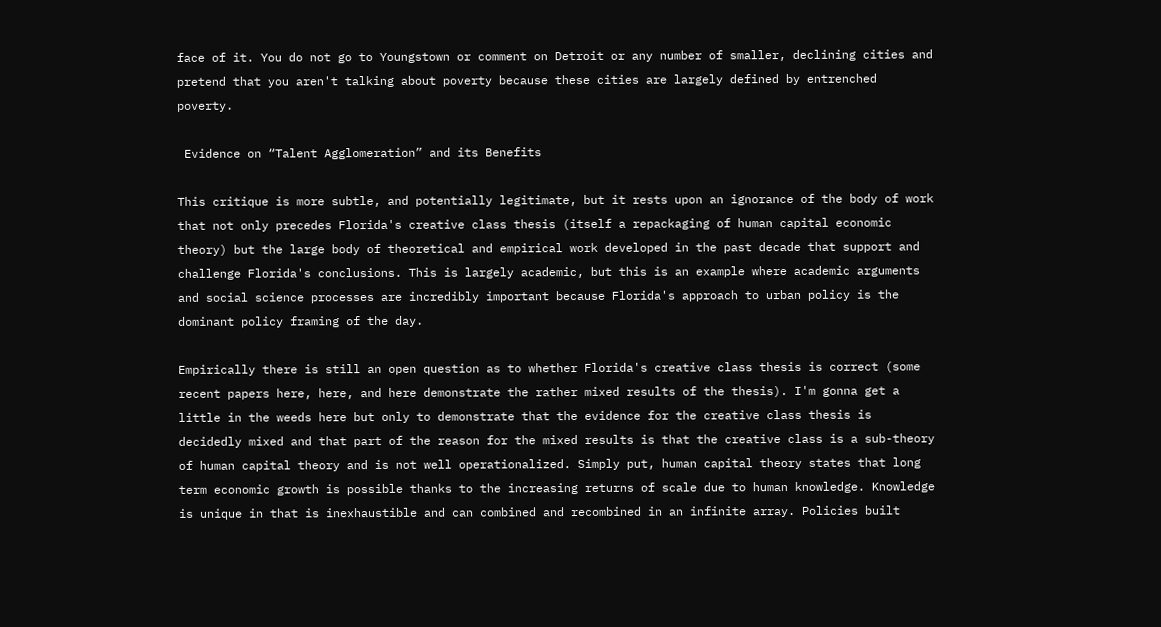face of it. You do not go to Youngstown or comment on Detroit or any number of smaller, declining cities and pretend that you aren't talking about poverty because these cities are largely defined by entrenched poverty.

 Evidence on “Talent Agglomeration” and its Benefits

This critique is more subtle, and potentially legitimate, but it rests upon an ignorance of the body of work that not only precedes Florida's creative class thesis (itself a repackaging of human capital economic theory) but the large body of theoretical and empirical work developed in the past decade that support and challenge Florida's conclusions. This is largely academic, but this is an example where academic arguments and social science processes are incredibly important because Florida's approach to urban policy is the dominant policy framing of the day.

Empirically there is still an open question as to whether Florida's creative class thesis is correct (some recent papers here, here, and here demonstrate the rather mixed results of the thesis). I'm gonna get a little in the weeds here but only to demonstrate that the evidence for the creative class thesis is decidedly mixed and that part of the reason for the mixed results is that the creative class is a sub-theory of human capital theory and is not well operationalized. Simply put, human capital theory states that long term economic growth is possible thanks to the increasing returns of scale due to human knowledge. Knowledge is unique in that is inexhaustible and can combined and recombined in an infinite array. Policies built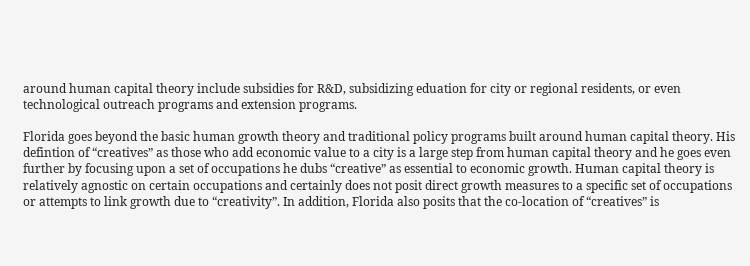around human capital theory include subsidies for R&D, subsidizing eduation for city or regional residents, or even technological outreach programs and extension programs.

Florida goes beyond the basic human growth theory and traditional policy programs built around human capital theory. His defintion of “creatives” as those who add economic value to a city is a large step from human capital theory and he goes even further by focusing upon a set of occupations he dubs “creative” as essential to economic growth. Human capital theory is relatively agnostic on certain occupations and certainly does not posit direct growth measures to a specific set of occupations or attempts to link growth due to “creativity”. In addition, Florida also posits that the co-location of “creatives” is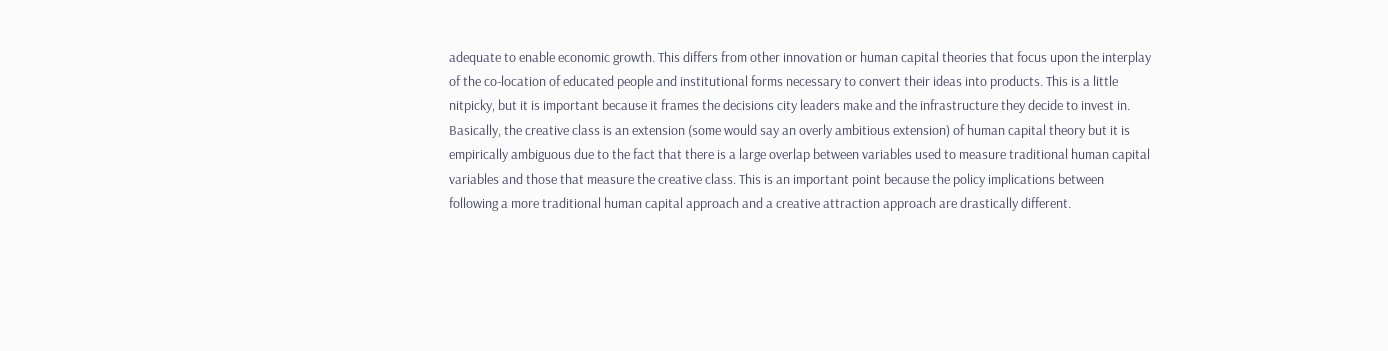adequate to enable economic growth. This differs from other innovation or human capital theories that focus upon the interplay of the co-location of educated people and institutional forms necessary to convert their ideas into products. This is a little nitpicky, but it is important because it frames the decisions city leaders make and the infrastructure they decide to invest in. Basically, the creative class is an extension (some would say an overly ambitious extension) of human capital theory but it is empirically ambiguous due to the fact that there is a large overlap between variables used to measure traditional human capital variables and those that measure the creative class. This is an important point because the policy implications between following a more traditional human capital approach and a creative attraction approach are drastically different.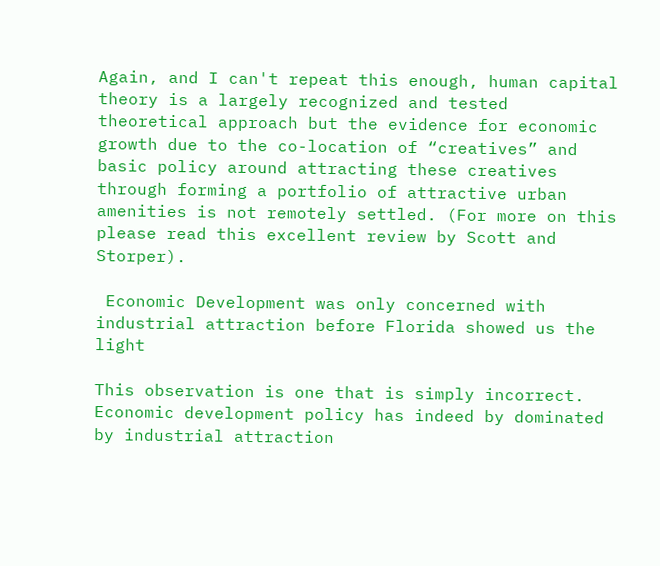Again, and I can't repeat this enough, human capital theory is a largely recognized and tested theoretical approach but the evidence for economic growth due to the co-location of “creatives” and basic policy around attracting these creatives through forming a portfolio of attractive urban amenities is not remotely settled. (For more on this please read this excellent review by Scott and Storper).

 Economic Development was only concerned with industrial attraction before Florida showed us the light

This observation is one that is simply incorrect. Economic development policy has indeed by dominated by industrial attraction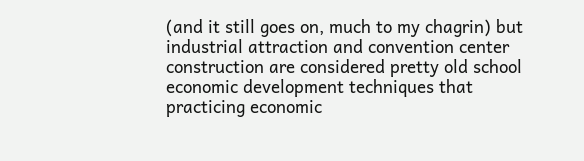(and it still goes on, much to my chagrin) but industrial attraction and convention center construction are considered pretty old school economic development techniques that practicing economic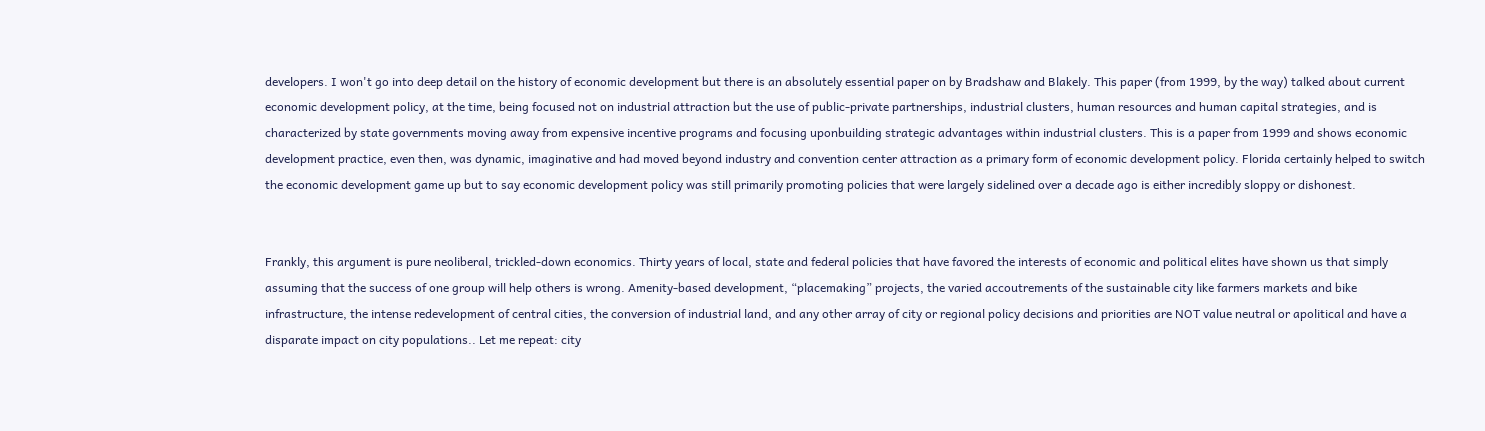developers. I won't go into deep detail on the history of economic development but there is an absolutely essential paper on by Bradshaw and Blakely. This paper (from 1999, by the way) talked about current economic development policy, at the time, being focused not on industrial attraction but the use of public-private partnerships, industrial clusters, human resources and human capital strategies, and is characterized by state governments moving away from expensive incentive programs and focusing uponbuilding strategic advantages within industrial clusters. This is a paper from 1999 and shows economic development practice, even then, was dynamic, imaginative and had moved beyond industry and convention center attraction as a primary form of economic development policy. Florida certainly helped to switch the economic development game up but to say economic development policy was still primarily promoting policies that were largely sidelined over a decade ago is either incredibly sloppy or dishonest.


Frankly, this argument is pure neoliberal, trickled-down economics. Thirty years of local, state and federal policies that have favored the interests of economic and political elites have shown us that simply assuming that the success of one group will help others is wrong. Amenity-based development, “placemaking” projects, the varied accoutrements of the sustainable city like farmers markets and bike infrastructure, the intense redevelopment of central cities, the conversion of industrial land, and any other array of city or regional policy decisions and priorities are NOT value neutral or apolitical and have a disparate impact on city populations.. Let me repeat: city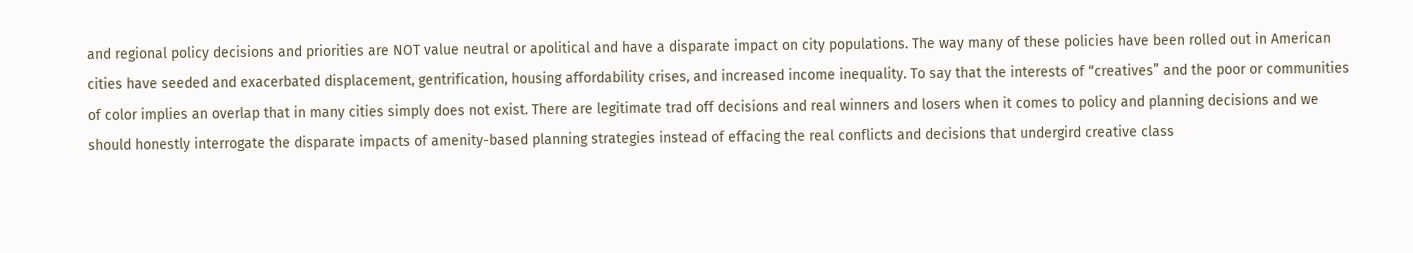and regional policy decisions and priorities are NOT value neutral or apolitical and have a disparate impact on city populations. The way many of these policies have been rolled out in American cities have seeded and exacerbated displacement, gentrification, housing affordability crises, and increased income inequality. To say that the interests of “creatives” and the poor or communities of color implies an overlap that in many cities simply does not exist. There are legitimate trad off decisions and real winners and losers when it comes to policy and planning decisions and we should honestly interrogate the disparate impacts of amenity-based planning strategies instead of effacing the real conflicts and decisions that undergird creative class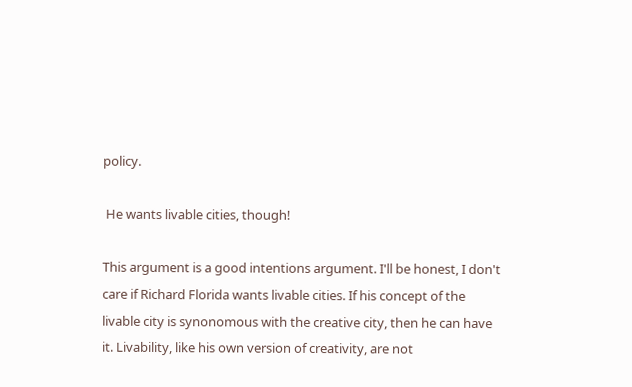policy.

 He wants livable cities, though!

This argument is a good intentions argument. I'll be honest, I don't care if Richard Florida wants livable cities. If his concept of the livable city is synonomous with the creative city, then he can have it. Livability, like his own version of creativity, are not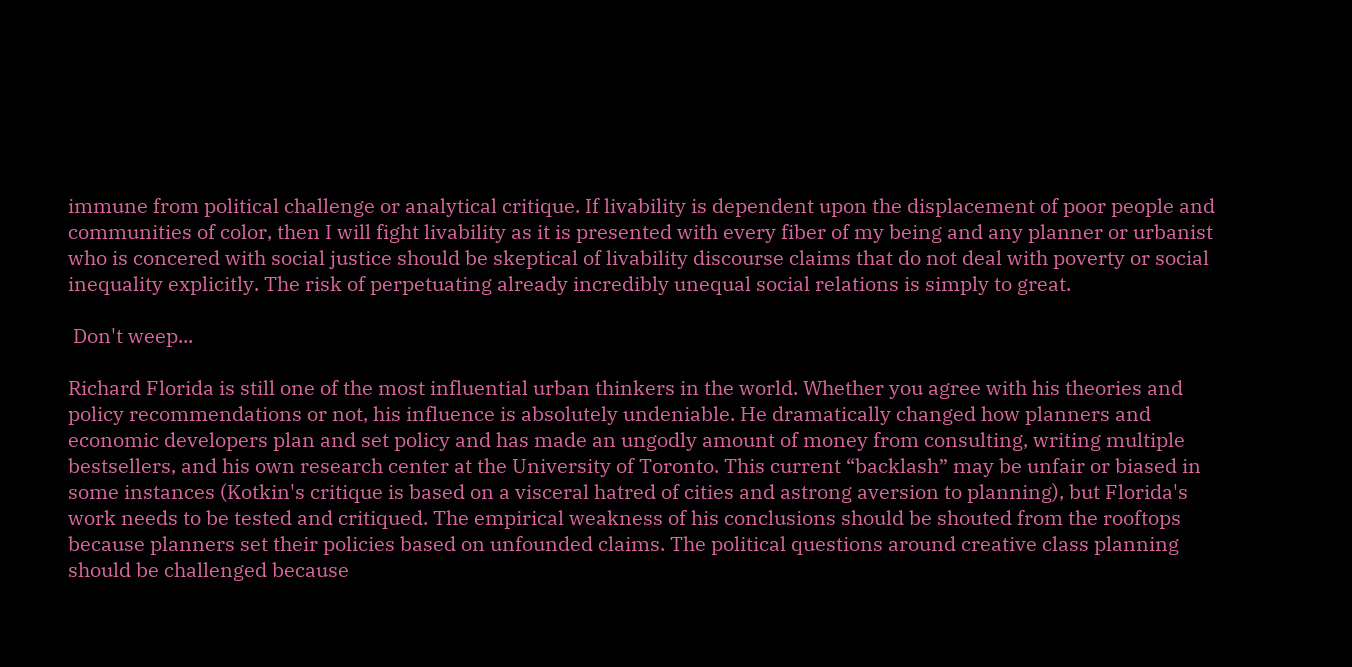immune from political challenge or analytical critique. If livability is dependent upon the displacement of poor people and communities of color, then I will fight livability as it is presented with every fiber of my being and any planner or urbanist who is concered with social justice should be skeptical of livability discourse claims that do not deal with poverty or social inequality explicitly. The risk of perpetuating already incredibly unequal social relations is simply to great.

 Don't weep...

Richard Florida is still one of the most influential urban thinkers in the world. Whether you agree with his theories and policy recommendations or not, his influence is absolutely undeniable. He dramatically changed how planners and economic developers plan and set policy and has made an ungodly amount of money from consulting, writing multiple bestsellers, and his own research center at the University of Toronto. This current “backlash” may be unfair or biased in some instances (Kotkin's critique is based on a visceral hatred of cities and astrong aversion to planning), but Florida's work needs to be tested and critiqued. The empirical weakness of his conclusions should be shouted from the rooftops because planners set their policies based on unfounded claims. The political questions around creative class planning should be challenged because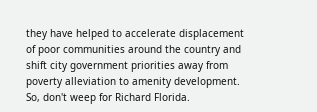they have helped to accelerate displacement of poor communities around the country and shift city government priorities away from poverty alleviation to amenity development. So, don't weep for Richard Florida.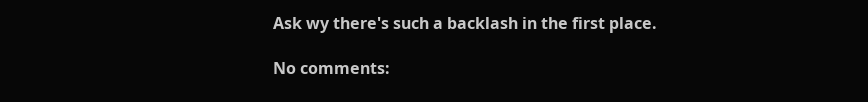Ask wy there's such a backlash in the first place.

No comments: